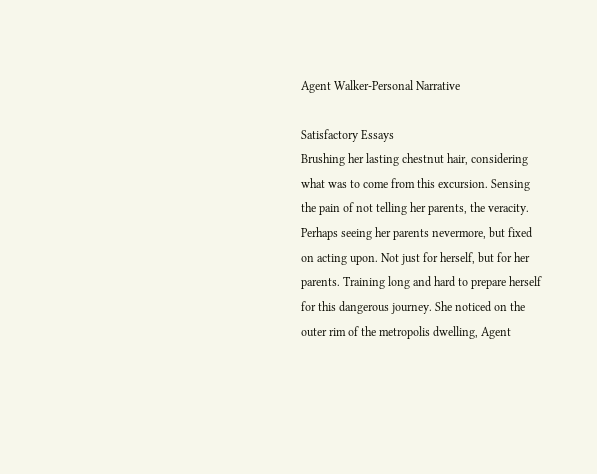Agent Walker-Personal Narrative

Satisfactory Essays
Brushing her lasting chestnut hair, considering what was to come from this excursion. Sensing the pain of not telling her parents, the veracity. Perhaps seeing her parents nevermore, but fixed on acting upon. Not just for herself, but for her parents. Training long and hard to prepare herself for this dangerous journey. She noticed on the outer rim of the metropolis dwelling, Agent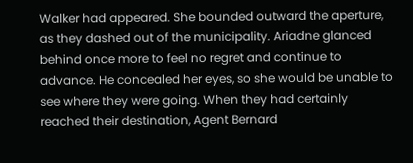Walker had appeared. She bounded outward the aperture, as they dashed out of the municipality. Ariadne glanced behind once more to feel no regret and continue to advance. He concealed her eyes, so she would be unable to see where they were going. When they had certainly reached their destination, Agent Bernard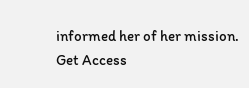informed her of her mission.
Get Access